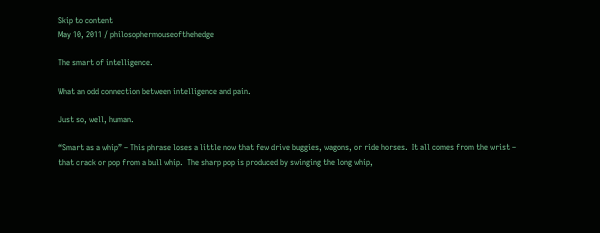Skip to content
May 10, 2011 / philosophermouseofthehedge

The smart of intelligence.

What an odd connection between intelligence and pain.

Just so, well, human.

“Smart as a whip” – This phrase loses a little now that few drive buggies, wagons, or ride horses.  It all comes from the wrist – that crack or pop from a bull whip.  The sharp pop is produced by swinging the long whip,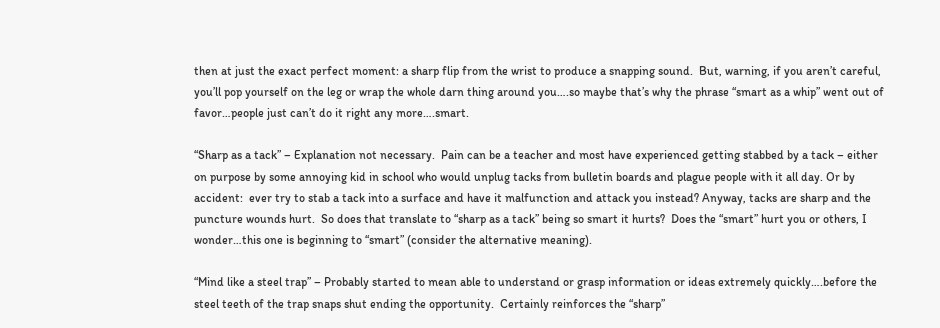then at just the exact perfect moment: a sharp flip from the wrist to produce a snapping sound.  But, warning, if you aren’t careful, you’ll pop yourself on the leg or wrap the whole darn thing around you….so maybe that’s why the phrase “smart as a whip” went out of favor…people just can’t do it right any more….smart.

“Sharp as a tack” – Explanation not necessary.  Pain can be a teacher and most have experienced getting stabbed by a tack – either on purpose by some annoying kid in school who would unplug tacks from bulletin boards and plague people with it all day. Or by accident:  ever try to stab a tack into a surface and have it malfunction and attack you instead? Anyway, tacks are sharp and the puncture wounds hurt.  So does that translate to “sharp as a tack” being so smart it hurts?  Does the “smart” hurt you or others, I wonder…this one is beginning to “smart” (consider the alternative meaning).

“Mind like a steel trap” – Probably started to mean able to understand or grasp information or ideas extremely quickly….before the steel teeth of the trap snaps shut ending the opportunity.  Certainly reinforces the “sharp”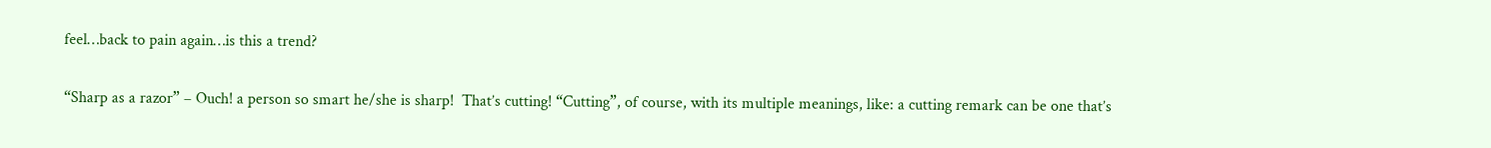feel…back to pain again…is this a trend?

“Sharp as a razor” – Ouch! a person so smart he/she is sharp!  That’s cutting! “Cutting”, of course, with its multiple meanings, like: a cutting remark can be one that’s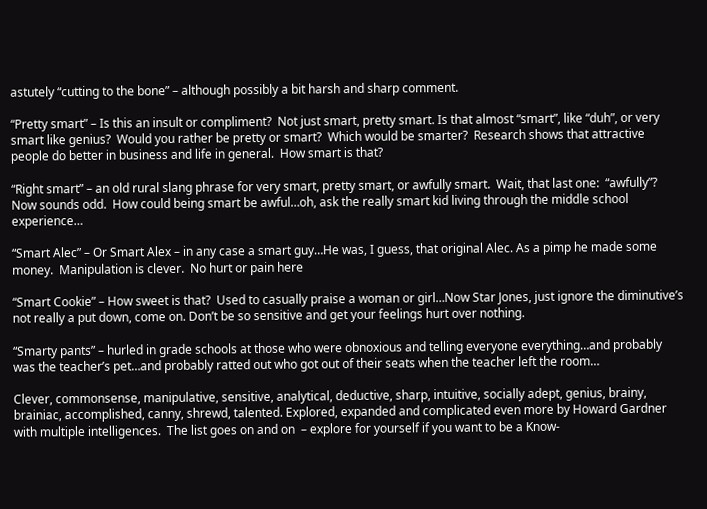astutely “cutting to the bone” – although possibly a bit harsh and sharp comment.

“Pretty smart” – Is this an insult or compliment?  Not just smart, pretty smart. Is that almost “smart”, like “duh”, or very smart like genius?  Would you rather be pretty or smart?  Which would be smarter?  Research shows that attractive people do better in business and life in general.  How smart is that?

“Right smart” – an old rural slang phrase for very smart, pretty smart, or awfully smart.  Wait, that last one:  “awfully”?  Now sounds odd.  How could being smart be awful…oh, ask the really smart kid living through the middle school experience…

“Smart Alec” – Or Smart Alex – in any case a smart guy…He was, I guess, that original Alec. As a pimp he made some money.  Manipulation is clever.  No hurt or pain here

“Smart Cookie” – How sweet is that?  Used to casually praise a woman or girl…Now Star Jones, just ignore the diminutive’s not really a put down, come on. Don’t be so sensitive and get your feelings hurt over nothing.

“Smarty pants” – hurled in grade schools at those who were obnoxious and telling everyone everything…and probably was the teacher’s pet…and probably ratted out who got out of their seats when the teacher left the room…

Clever, commonsense, manipulative, sensitive, analytical, deductive, sharp, intuitive, socially adept, genius, brainy, brainiac, accomplished, canny, shrewd, talented. Explored, expanded and complicated even more by Howard Gardner with multiple intelligences.  The list goes on and on  – explore for yourself if you want to be a Know-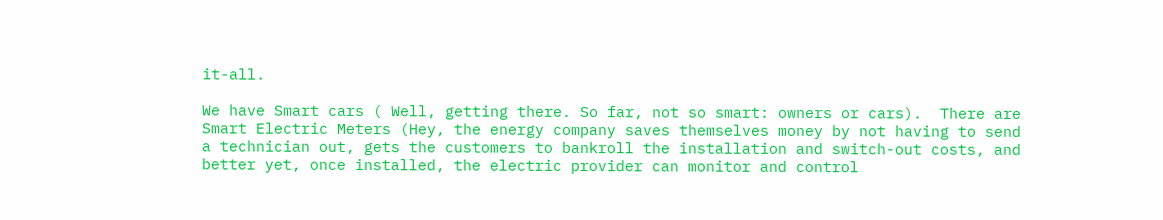it-all.

We have Smart cars ( Well, getting there. So far, not so smart: owners or cars).  There are Smart Electric Meters (Hey, the energy company saves themselves money by not having to send a technician out, gets the customers to bankroll the installation and switch-out costs, and better yet, once installed, the electric provider can monitor and control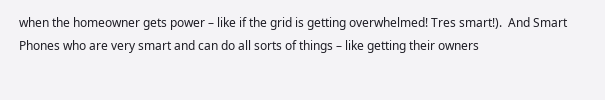when the homeowner gets power – like if the grid is getting overwhelmed! Tres smart!).  And Smart Phones who are very smart and can do all sorts of things – like getting their owners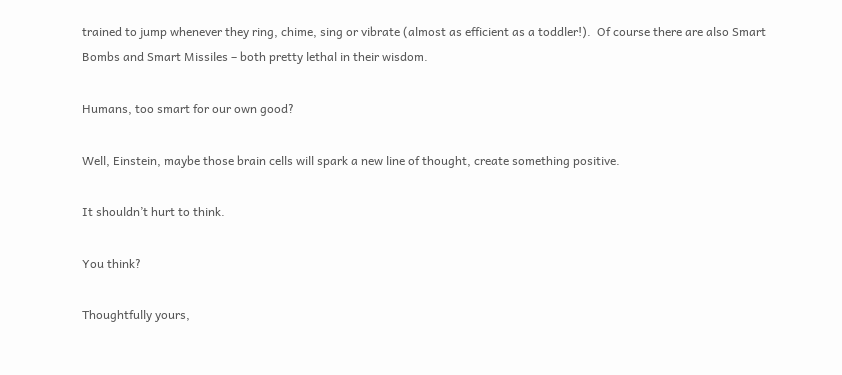trained to jump whenever they ring, chime, sing or vibrate (almost as efficient as a toddler!).  Of course there are also Smart Bombs and Smart Missiles – both pretty lethal in their wisdom.

Humans, too smart for our own good?

Well, Einstein, maybe those brain cells will spark a new line of thought, create something positive.

It shouldn’t hurt to think.

You think?

Thoughtfully yours,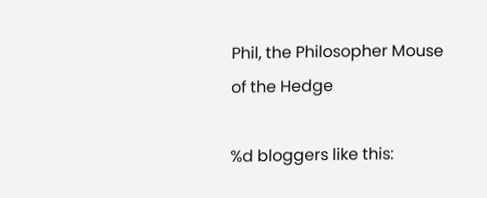Phil, the Philosopher Mouse of the Hedge

%d bloggers like this: